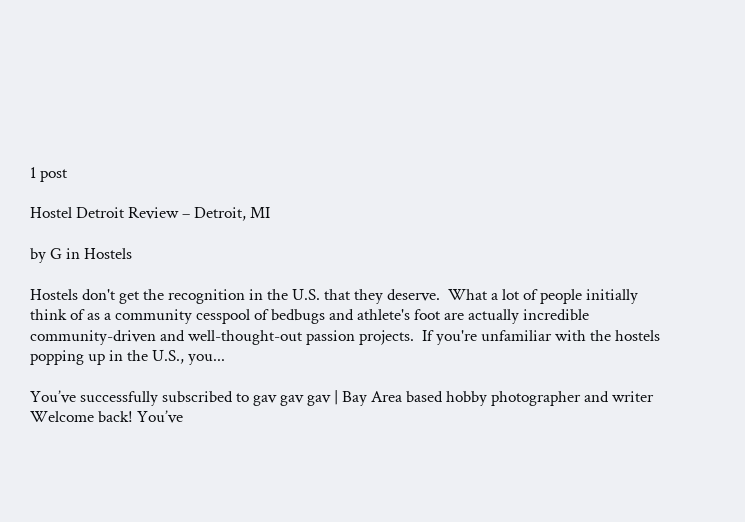1 post

Hostel Detroit Review – Detroit, MI

by G in Hostels

Hostels don't get the recognition in the U.S. that they deserve.  What a lot of people initially think of as a community cesspool of bedbugs and athlete's foot are actually incredible community-driven and well-thought-out passion projects.  If you're unfamiliar with the hostels popping up in the U.S., you...

You’ve successfully subscribed to gav gav gav | Bay Area based hobby photographer and writer
Welcome back! You’ve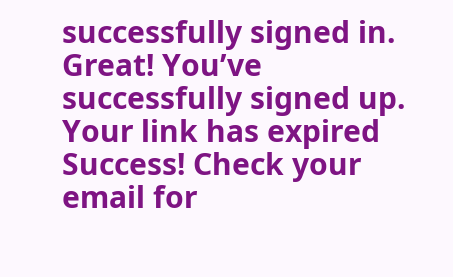successfully signed in.
Great! You’ve successfully signed up.
Your link has expired
Success! Check your email for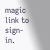magic link to sign-in.